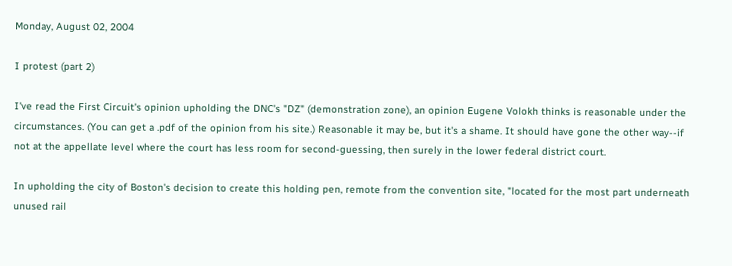Monday, August 02, 2004

I protest (part 2)

I've read the First Circuit's opinion upholding the DNC's "DZ" (demonstration zone), an opinion Eugene Volokh thinks is reasonable under the circumstances. (You can get a .pdf of the opinion from his site.) Reasonable it may be, but it's a shame. It should have gone the other way--if not at the appellate level where the court has less room for second-guessing, then surely in the lower federal district court.

In upholding the city of Boston's decision to create this holding pen, remote from the convention site, "located for the most part underneath unused rail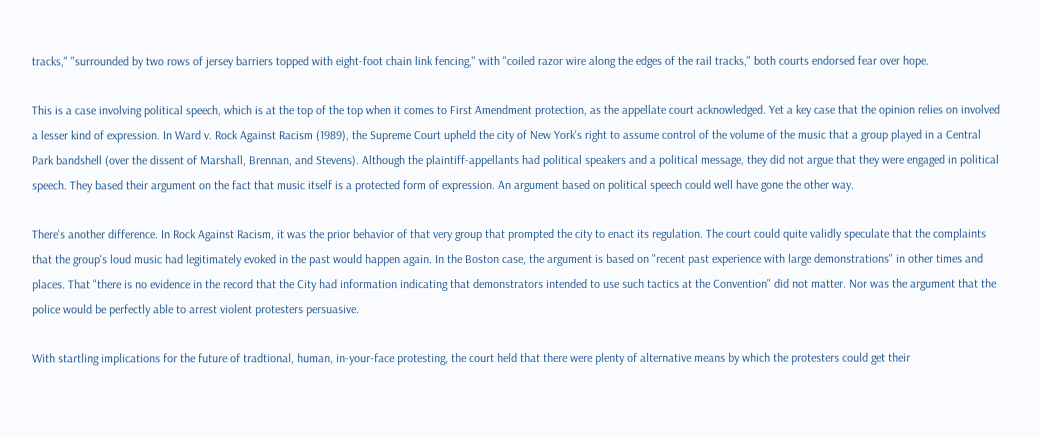tracks," "surrounded by two rows of jersey barriers topped with eight-foot chain link fencing," with "coiled razor wire along the edges of the rail tracks," both courts endorsed fear over hope.

This is a case involving political speech, which is at the top of the top when it comes to First Amendment protection, as the appellate court acknowledged. Yet a key case that the opinion relies on involved a lesser kind of expression. In Ward v. Rock Against Racism (1989), the Supreme Court upheld the city of New York's right to assume control of the volume of the music that a group played in a Central Park bandshell (over the dissent of Marshall, Brennan, and Stevens). Although the plaintiff-appellants had political speakers and a political message, they did not argue that they were engaged in political speech. They based their argument on the fact that music itself is a protected form of expression. An argument based on political speech could well have gone the other way.

There's another difference. In Rock Against Racism, it was the prior behavior of that very group that prompted the city to enact its regulation. The court could quite validly speculate that the complaints that the group's loud music had legitimately evoked in the past would happen again. In the Boston case, the argument is based on "recent past experience with large demonstrations" in other times and places. That "there is no evidence in the record that the City had information indicating that demonstrators intended to use such tactics at the Convention" did not matter. Nor was the argument that the police would be perfectly able to arrest violent protesters persuasive.

With startling implications for the future of tradtional, human, in-your-face protesting, the court held that there were plenty of alternative means by which the protesters could get their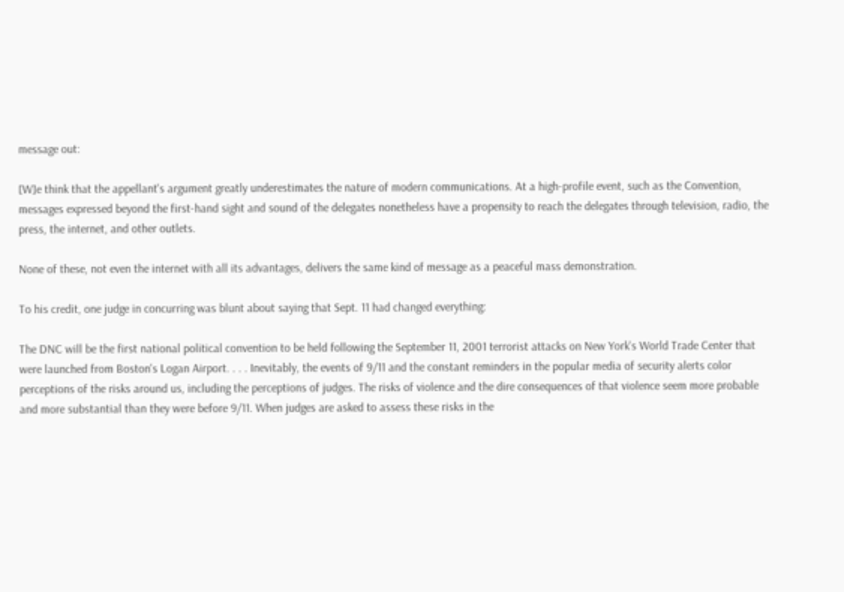message out:

[W]e think that the appellant's argument greatly underestimates the nature of modern communications. At a high-profile event, such as the Convention, messages expressed beyond the first-hand sight and sound of the delegates nonetheless have a propensity to reach the delegates through television, radio, the press, the internet, and other outlets.

None of these, not even the internet with all its advantages, delivers the same kind of message as a peaceful mass demonstration.

To his credit, one judge in concurring was blunt about saying that Sept. 11 had changed everything:

The DNC will be the first national political convention to be held following the September 11, 2001 terrorist attacks on New York's World Trade Center that were launched from Boston's Logan Airport. . . . Inevitably, the events of 9/11 and the constant reminders in the popular media of security alerts color perceptions of the risks around us, including the perceptions of judges. The risks of violence and the dire consequences of that violence seem more probable and more substantial than they were before 9/11. When judges are asked to assess these risks in the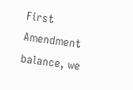First Amendment balance, we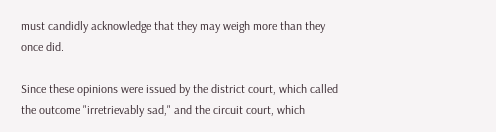must candidly acknowledge that they may weigh more than they once did.

Since these opinions were issued by the district court, which called the outcome "irretrievably sad," and the circuit court, which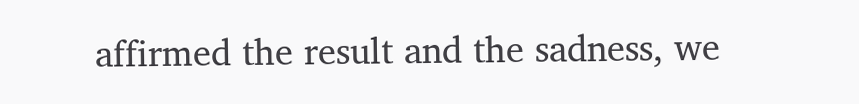affirmed the result and the sadness, we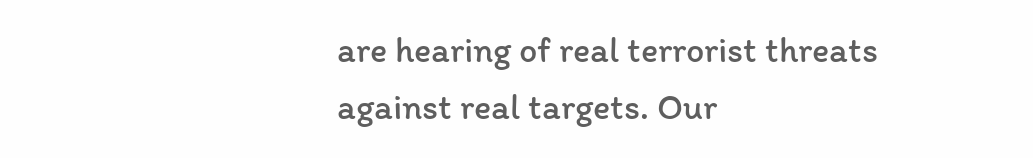are hearing of real terrorist threats against real targets. Our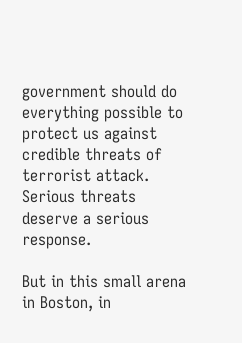government should do everything possible to protect us against credible threats of terrorist attack. Serious threats deserve a serious response.

But in this small arena in Boston, in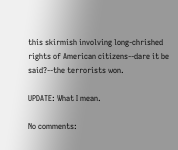this skirmish involving long-chrished rights of American citizens--dare it be said?--the terrorists won.

UPDATE: What I mean.

No comments: